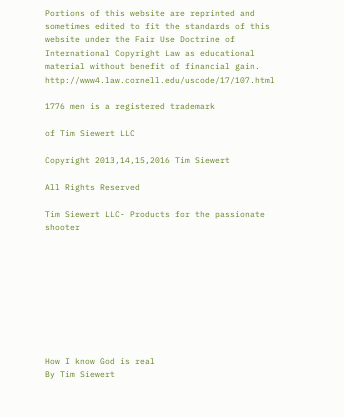Portions of this website are reprinted and sometimes edited to fit the standards of this website under the Fair Use Doctrine of International Copyright Law as educational material without benefit of financial gain. http://www4.law.cornell.edu/uscode/17/107.html

1776 men is a registered trademark

of Tim Siewert LLC

Copyright 2013,14,15,2016 Tim Siewert

All Rights Reserved

Tim Siewert LLC- Products for the passionate shooter









How I know God is real
By Tim Siewert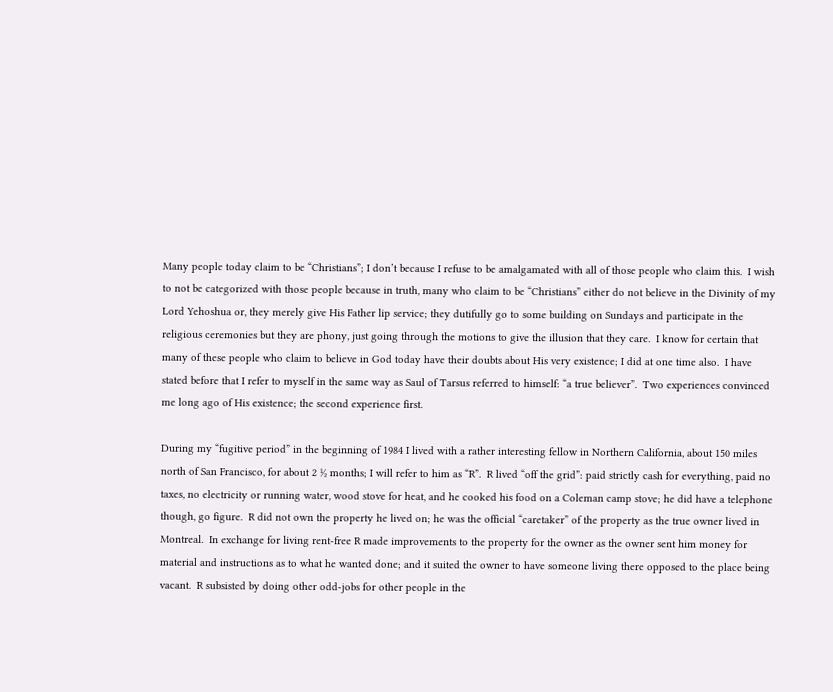Many people today claim to be “Christians”; I don’t because I refuse to be amalgamated with all of those people who claim this.  I wish to not be categorized with those people because in truth, many who claim to be “Christians” either do not believe in the Divinity of my Lord Yehoshua or, they merely give His Father lip service; they dutifully go to some building on Sundays and participate in the religious ceremonies but they are phony, just going through the motions to give the illusion that they care.  I know for certain that many of these people who claim to believe in God today have their doubts about His very existence; I did at one time also.  I have stated before that I refer to myself in the same way as Saul of Tarsus referred to himself: “a true believer”.  Two experiences convinced me long ago of His existence; the second experience first.

During my “fugitive period” in the beginning of 1984 I lived with a rather interesting fellow in Northern California, about 150 miles north of San Francisco, for about 2 ½ months; I will refer to him as “R”.  R lived “off the grid”: paid strictly cash for everything, paid no taxes, no electricity or running water, wood stove for heat, and he cooked his food on a Coleman camp stove; he did have a telephone though, go figure.  R did not own the property he lived on; he was the official “caretaker” of the property as the true owner lived in Montreal.  In exchange for living rent-free R made improvements to the property for the owner as the owner sent him money for material and instructions as to what he wanted done; and it suited the owner to have someone living there opposed to the place being vacant.  R subsisted by doing other odd-jobs for other people in the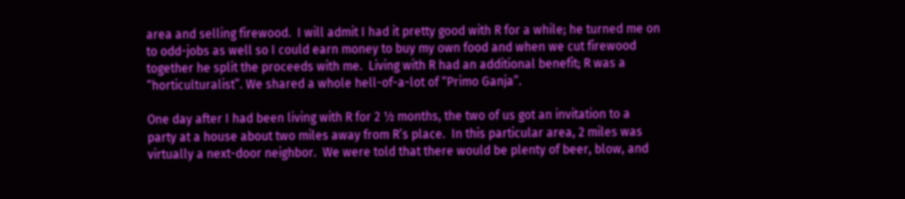area and selling firewood.  I will admit I had it pretty good with R for a while; he turned me on to odd-jobs as well so I could earn money to buy my own food and when we cut firewood together he split the proceeds with me.  Living with R had an additional benefit; R was a “horticulturalist”. We shared a whole hell-of-a-lot of “Primo Ganja”.

One day after I had been living with R for 2 ½ months, the two of us got an invitation to a party at a house about two miles away from R’s place.  In this particular area, 2 miles was virtually a next-door neighbor.  We were told that there would be plenty of beer, blow, and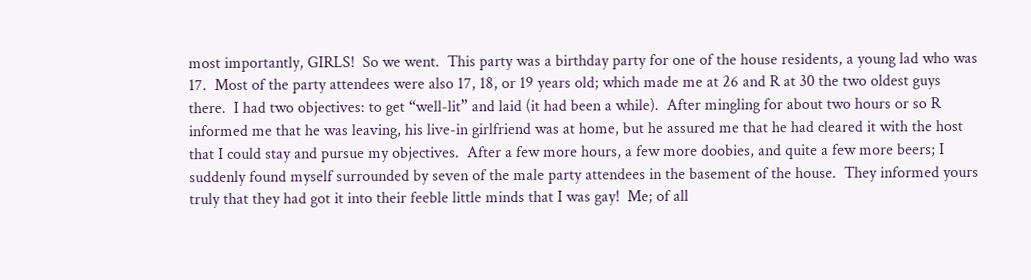most importantly, GIRLS!  So we went.  This party was a birthday party for one of the house residents, a young lad who was 17.  Most of the party attendees were also 17, 18, or 19 years old; which made me at 26 and R at 30 the two oldest guys there.  I had two objectives: to get “well-lit” and laid (it had been a while).  After mingling for about two hours or so R informed me that he was leaving, his live-in girlfriend was at home, but he assured me that he had cleared it with the host that I could stay and pursue my objectives.  After a few more hours, a few more doobies, and quite a few more beers; I suddenly found myself surrounded by seven of the male party attendees in the basement of the house.  They informed yours truly that they had got it into their feeble little minds that I was gay!  Me; of all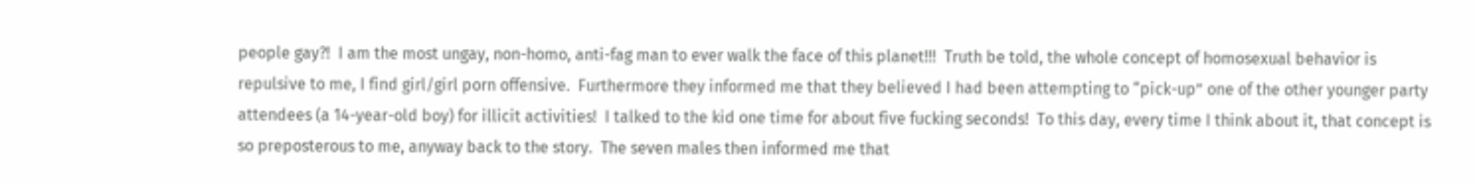people gay?!  I am the most ungay, non-homo, anti-fag man to ever walk the face of this planet!!!  Truth be told, the whole concept of homosexual behavior is repulsive to me, I find girl/girl porn offensive.  Furthermore they informed me that they believed I had been attempting to “pick-up” one of the other younger party attendees (a 14-year-old boy) for illicit activities!  I talked to the kid one time for about five fucking seconds!  To this day, every time I think about it, that concept is so preposterous to me, anyway back to the story.  The seven males then informed me that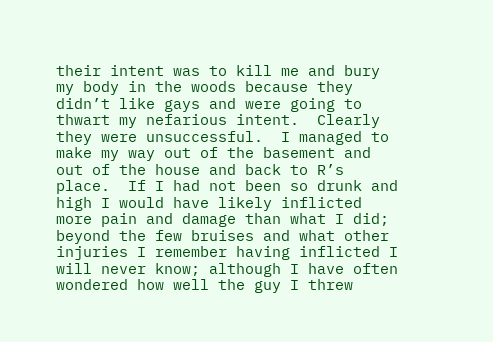their intent was to kill me and bury my body in the woods because they didn’t like gays and were going to thwart my nefarious intent.  Clearly they were unsuccessful.  I managed to make my way out of the basement and out of the house and back to R’s place.  If I had not been so drunk and high I would have likely inflicted more pain and damage than what I did; beyond the few bruises and what other injuries I remember having inflicted I will never know; although I have often wondered how well the guy I threw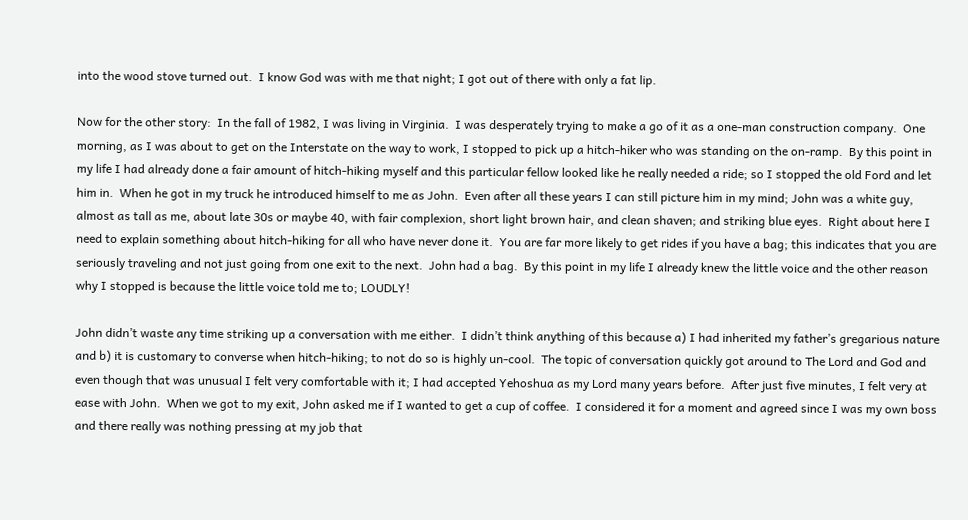into the wood stove turned out.  I know God was with me that night; I got out of there with only a fat lip.

Now for the other story:  In the fall of 1982, I was living in Virginia.  I was desperately trying to make a go of it as a one-man construction company.  One morning, as I was about to get on the Interstate on the way to work, I stopped to pick up a hitch-hiker who was standing on the on-ramp.  By this point in my life I had already done a fair amount of hitch-hiking myself and this particular fellow looked like he really needed a ride; so I stopped the old Ford and let him in.  When he got in my truck he introduced himself to me as John.  Even after all these years I can still picture him in my mind; John was a white guy, almost as tall as me, about late 30s or maybe 40, with fair complexion, short light brown hair, and clean shaven; and striking blue eyes.  Right about here I need to explain something about hitch-hiking for all who have never done it.  You are far more likely to get rides if you have a bag; this indicates that you are seriously traveling and not just going from one exit to the next.  John had a bag.  By this point in my life I already knew the little voice and the other reason why I stopped is because the little voice told me to; LOUDLY!

John didn’t waste any time striking up a conversation with me either.  I didn’t think anything of this because a) I had inherited my father’s gregarious nature and b) it is customary to converse when hitch-hiking; to not do so is highly un-cool.  The topic of conversation quickly got around to The Lord and God and even though that was unusual I felt very comfortable with it; I had accepted Yehoshua as my Lord many years before.  After just five minutes, I felt very at ease with John.  When we got to my exit, John asked me if I wanted to get a cup of coffee.  I considered it for a moment and agreed since I was my own boss and there really was nothing pressing at my job that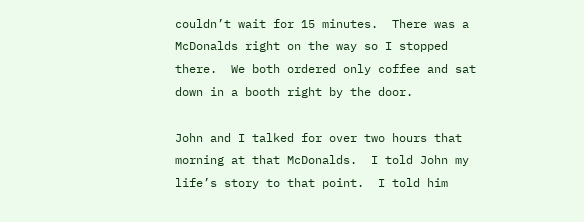couldn’t wait for 15 minutes.  There was a McDonalds right on the way so I stopped there.  We both ordered only coffee and sat down in a booth right by the door.

John and I talked for over two hours that morning at that McDonalds.  I told John my life’s story to that point.  I told him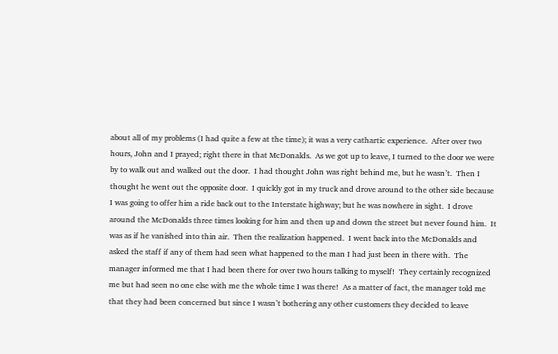about all of my problems (I had quite a few at the time); it was a very cathartic experience.  After over two hours, John and I prayed; right there in that McDonalds.  As we got up to leave, I turned to the door we were by to walk out and walked out the door.  I had thought John was right behind me, but he wasn’t.  Then I thought he went out the opposite door.  I quickly got in my truck and drove around to the other side because I was going to offer him a ride back out to the Interstate highway; but he was nowhere in sight.  I drove around the McDonalds three times looking for him and then up and down the street but never found him.  It was as if he vanished into thin air.  Then the realization happened.  I went back into the McDonalds and asked the staff if any of them had seen what happened to the man I had just been in there with.  The manager informed me that I had been there for over two hours talking to myself!  They certainly recognized me but had seen no one else with me the whole time I was there!  As a matter of fact, the manager told me that they had been concerned but since I wasn’t bothering any other customers they decided to leave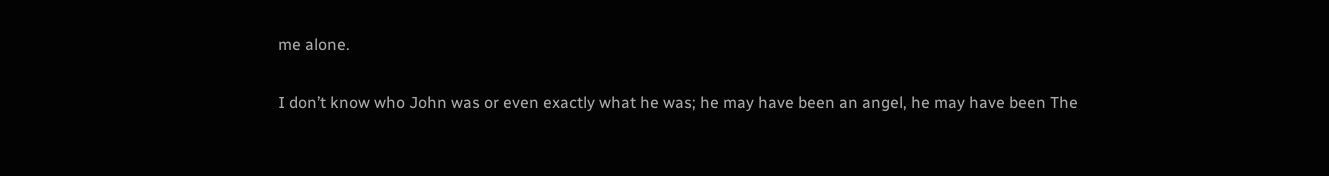me alone.

I don’t know who John was or even exactly what he was; he may have been an angel, he may have been The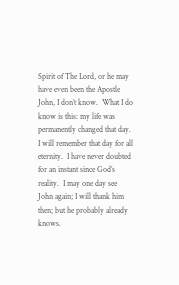Spirit of The Lord, or he may have even been the Apostle John, I don’t know.  What I do know is this: my life was permanently changed that day.  I will remember that day for all eternity.  I have never doubted for an instant since God’s reality.  I may one day see John again; I will thank him then; but he probably already knows.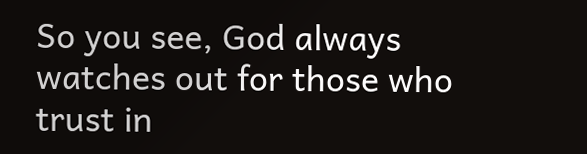So you see, God always watches out for those who trust in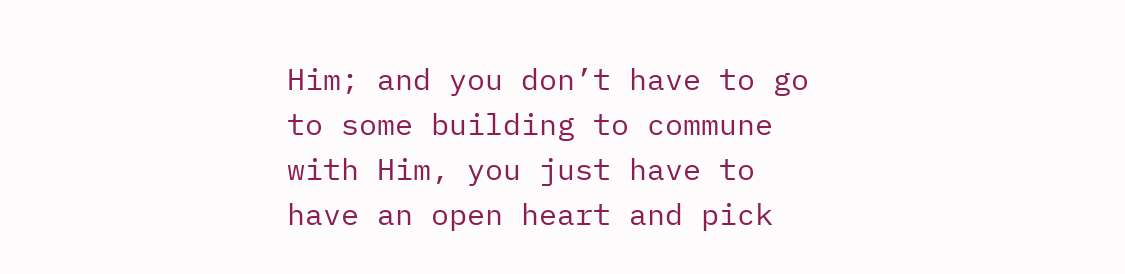Him; and you don’t have to go to some building to commune with Him, you just have to have an open heart and pick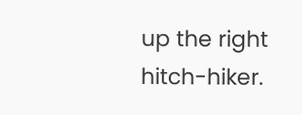up the right hitch-hiker.